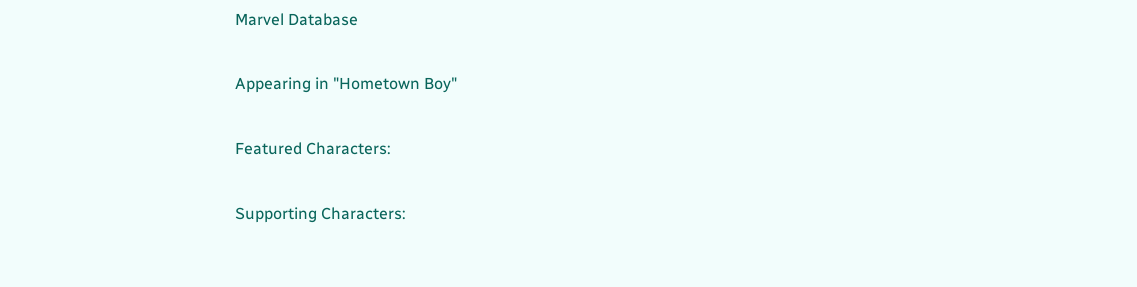Marvel Database

Appearing in "Hometown Boy"

Featured Characters:

Supporting Characters: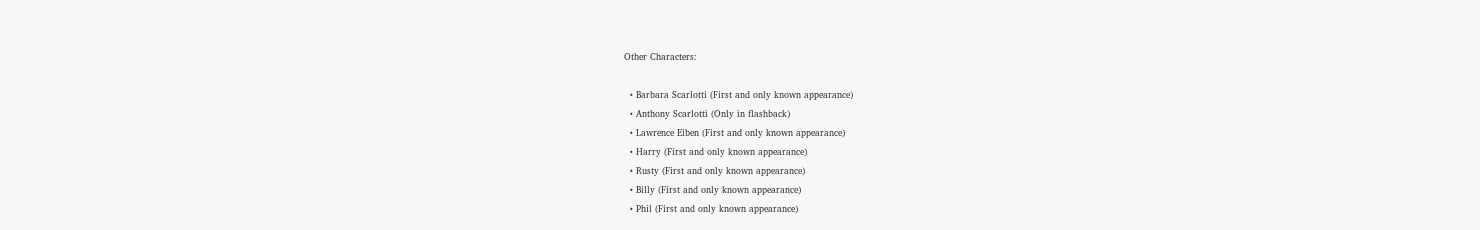Other Characters:

  • Barbara Scarlotti (First and only known appearance)
  • Anthony Scarlotti (Only in flashback)
  • Lawrence Eiben (First and only known appearance)
  • Harry (First and only known appearance)
  • Rusty (First and only known appearance)
  • Billy (First and only known appearance)
  • Phil (First and only known appearance)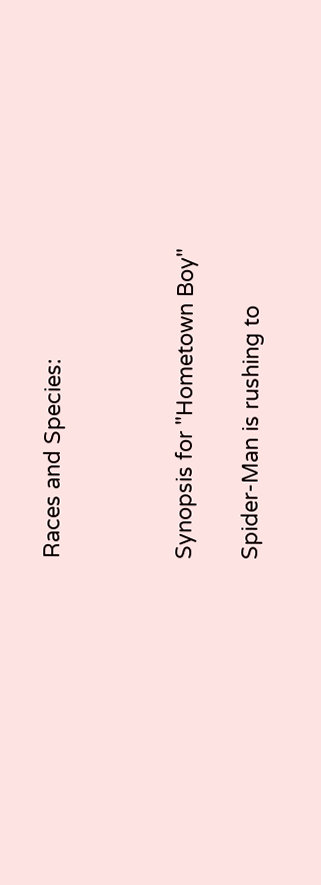Races and Species:



Synopsis for "Hometown Boy"

Spider-Man is rushing to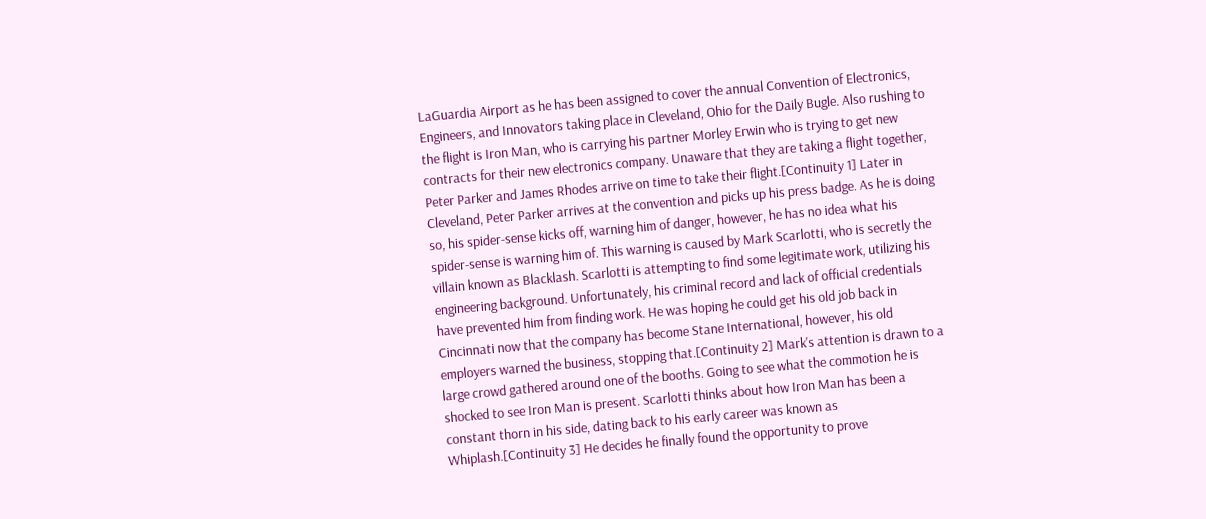LaGuardia Airport as he has been assigned to cover the annual Convention of Electronics, Engineers, and Innovators taking place in Cleveland, Ohio for the Daily Bugle. Also rushing to the flight is Iron Man, who is carrying his partner Morley Erwin who is trying to get new contracts for their new electronics company. Unaware that they are taking a flight together, Peter Parker and James Rhodes arrive on time to take their flight.[Continuity 1] Later in Cleveland, Peter Parker arrives at the convention and picks up his press badge. As he is doing so, his spider-sense kicks off, warning him of danger, however, he has no idea what his spider-sense is warning him of. This warning is caused by Mark Scarlotti, who is secretly the villain known as Blacklash. Scarlotti is attempting to find some legitimate work, utilizing his engineering background. Unfortunately, his criminal record and lack of official credentials have prevented him from finding work. He was hoping he could get his old job back in Cincinnati now that the company has become Stane International, however, his old employers warned the business, stopping that.[Continuity 2] Mark's attention is drawn to a large crowd gathered around one of the booths. Going to see what the commotion he is shocked to see Iron Man is present. Scarlotti thinks about how Iron Man has been a constant thorn in his side, dating back to his early career was known as Whiplash.[Continuity 3] He decides he finally found the opportunity to prove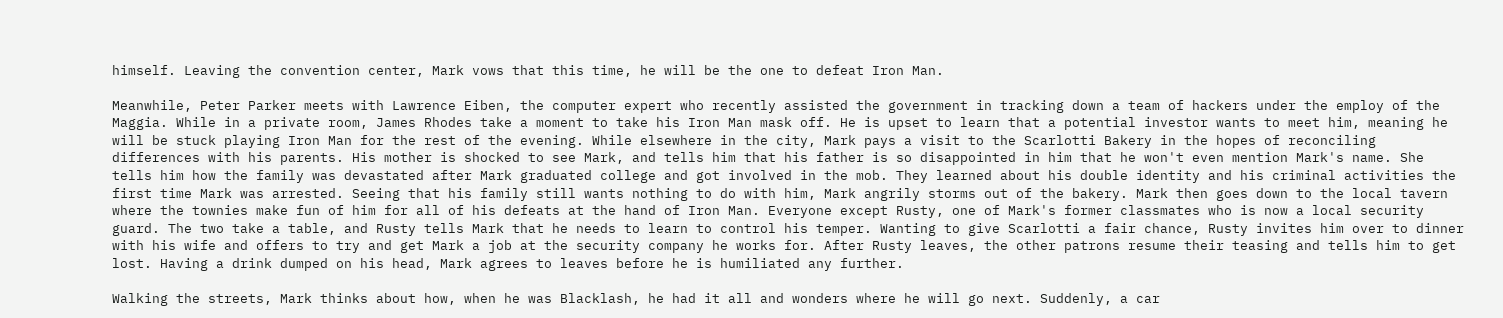himself. Leaving the convention center, Mark vows that this time, he will be the one to defeat Iron Man.

Meanwhile, Peter Parker meets with Lawrence Eiben, the computer expert who recently assisted the government in tracking down a team of hackers under the employ of the Maggia. While in a private room, James Rhodes take a moment to take his Iron Man mask off. He is upset to learn that a potential investor wants to meet him, meaning he will be stuck playing Iron Man for the rest of the evening. While elsewhere in the city, Mark pays a visit to the Scarlotti Bakery in the hopes of reconciling differences with his parents. His mother is shocked to see Mark, and tells him that his father is so disappointed in him that he won't even mention Mark's name. She tells him how the family was devastated after Mark graduated college and got involved in the mob. They learned about his double identity and his criminal activities the first time Mark was arrested. Seeing that his family still wants nothing to do with him, Mark angrily storms out of the bakery. Mark then goes down to the local tavern where the townies make fun of him for all of his defeats at the hand of Iron Man. Everyone except Rusty, one of Mark's former classmates who is now a local security guard. The two take a table, and Rusty tells Mark that he needs to learn to control his temper. Wanting to give Scarlotti a fair chance, Rusty invites him over to dinner with his wife and offers to try and get Mark a job at the security company he works for. After Rusty leaves, the other patrons resume their teasing and tells him to get lost. Having a drink dumped on his head, Mark agrees to leaves before he is humiliated any further.

Walking the streets, Mark thinks about how, when he was Blacklash, he had it all and wonders where he will go next. Suddenly, a car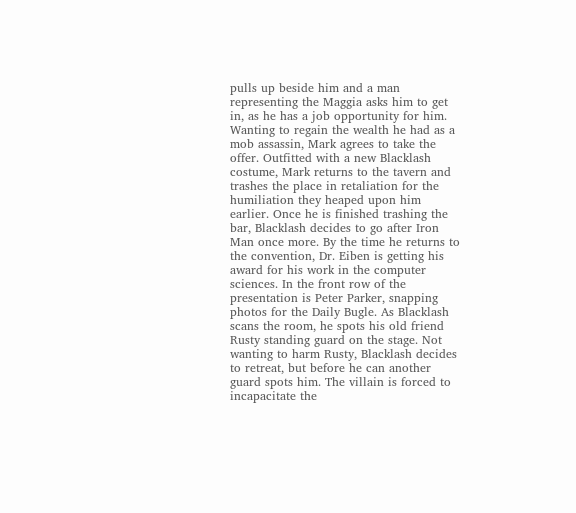pulls up beside him and a man representing the Maggia asks him to get in, as he has a job opportunity for him. Wanting to regain the wealth he had as a mob assassin, Mark agrees to take the offer. Outfitted with a new Blacklash costume, Mark returns to the tavern and trashes the place in retaliation for the humiliation they heaped upon him earlier. Once he is finished trashing the bar, Blacklash decides to go after Iron Man once more. By the time he returns to the convention, Dr. Eiben is getting his award for his work in the computer sciences. In the front row of the presentation is Peter Parker, snapping photos for the Daily Bugle. As Blacklash scans the room, he spots his old friend Rusty standing guard on the stage. Not wanting to harm Rusty, Blacklash decides to retreat, but before he can another guard spots him. The villain is forced to incapacitate the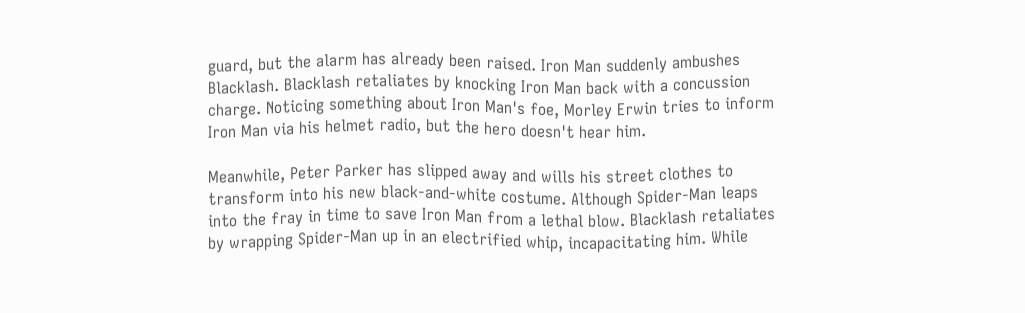guard, but the alarm has already been raised. Iron Man suddenly ambushes Blacklash. Blacklash retaliates by knocking Iron Man back with a concussion charge. Noticing something about Iron Man's foe, Morley Erwin tries to inform Iron Man via his helmet radio, but the hero doesn't hear him.

Meanwhile, Peter Parker has slipped away and wills his street clothes to transform into his new black-and-white costume. Although Spider-Man leaps into the fray in time to save Iron Man from a lethal blow. Blacklash retaliates by wrapping Spider-Man up in an electrified whip, incapacitating him. While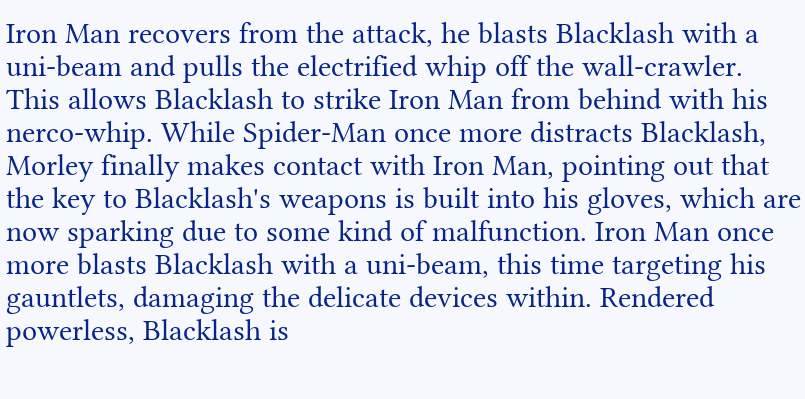Iron Man recovers from the attack, he blasts Blacklash with a uni-beam and pulls the electrified whip off the wall-crawler. This allows Blacklash to strike Iron Man from behind with his nerco-whip. While Spider-Man once more distracts Blacklash, Morley finally makes contact with Iron Man, pointing out that the key to Blacklash's weapons is built into his gloves, which are now sparking due to some kind of malfunction. Iron Man once more blasts Blacklash with a uni-beam, this time targeting his gauntlets, damaging the delicate devices within. Rendered powerless, Blacklash is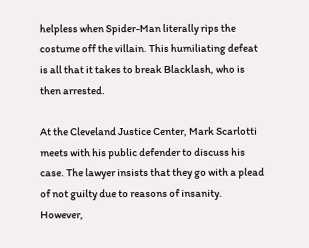helpless when Spider-Man literally rips the costume off the villain. This humiliating defeat is all that it takes to break Blacklash, who is then arrested.

At the Cleveland Justice Center, Mark Scarlotti meets with his public defender to discuss his case. The lawyer insists that they go with a plead of not guilty due to reasons of insanity. However,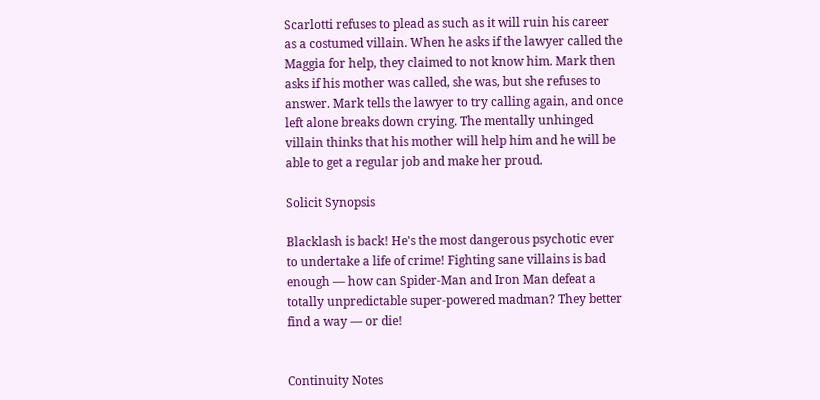Scarlotti refuses to plead as such as it will ruin his career as a costumed villain. When he asks if the lawyer called the Maggia for help, they claimed to not know him. Mark then asks if his mother was called, she was, but she refuses to answer. Mark tells the lawyer to try calling again, and once left alone breaks down crying. The mentally unhinged villain thinks that his mother will help him and he will be able to get a regular job and make her proud.

Solicit Synopsis

Blacklash is back! He's the most dangerous psychotic ever to undertake a life of crime! Fighting sane villains is bad enough — how can Spider-Man and Iron Man defeat a totally unpredictable super-powered madman? They better find a way — or die!


Continuity Notes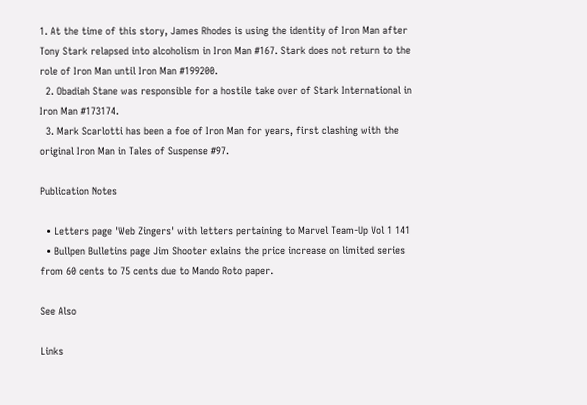1. At the time of this story, James Rhodes is using the identity of Iron Man after Tony Stark relapsed into alcoholism in Iron Man #167. Stark does not return to the role of Iron Man until Iron Man #199200.
  2. Obadiah Stane was responsible for a hostile take over of Stark International in Iron Man #173174.
  3. Mark Scarlotti has been a foe of Iron Man for years, first clashing with the original Iron Man in Tales of Suspense #97.

Publication Notes

  • Letters page 'Web Zingers' with letters pertaining to Marvel Team-Up Vol 1 141
  • Bullpen Bulletins page Jim Shooter exlains the price increase on limited series from 60 cents to 75 cents due to Mando Roto paper.

See Also

Links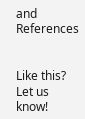and References


Like this? Let us know!